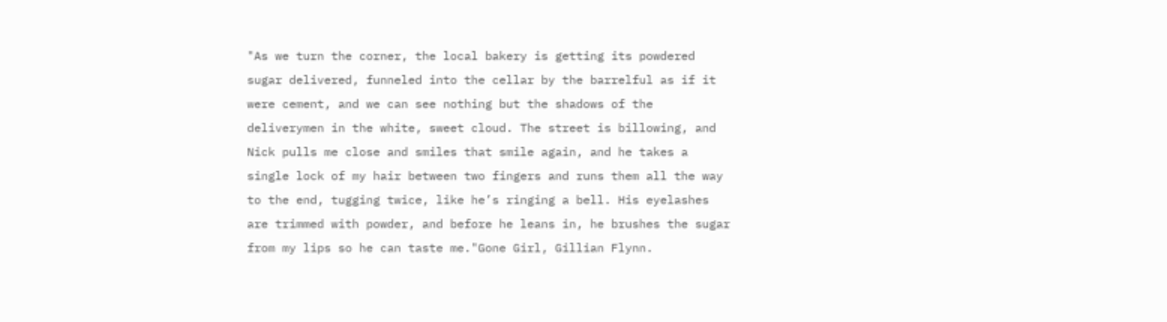"As we turn the corner, the local bakery is getting its powdered sugar delivered, funneled into the cellar by the barrelful as if it were cement, and we can see nothing but the shadows of the deliverymen in the white, sweet cloud. The street is billowing, and Nick pulls me close and smiles that smile again, and he takes a single lock of my hair between two fingers and runs them all the way to the end, tugging twice, like he’s ringing a bell. His eyelashes are trimmed with powder, and before he leans in, he brushes the sugar from my lips so he can taste me."Gone Girl, Gillian Flynn.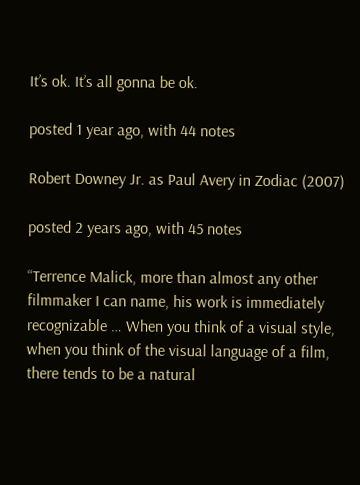It’s ok. It’s all gonna be ok.

posted 1 year ago, with 44 notes

Robert Downey Jr. as Paul Avery in Zodiac (2007)

posted 2 years ago, with 45 notes

“Terrence Malick, more than almost any other filmmaker I can name, his work is immediately recognizable … When you think of a visual style, when you think of the visual language of a film, there tends to be a natural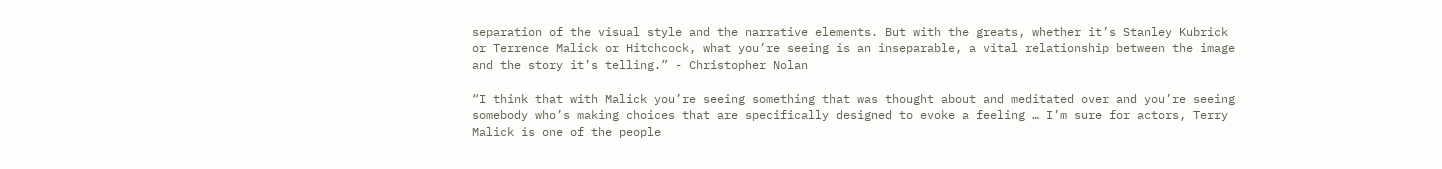separation of the visual style and the narrative elements. But with the greats, whether it’s Stanley Kubrick or Terrence Malick or Hitchcock, what you’re seeing is an inseparable, a vital relationship between the image and the story it’s telling.” - Christopher Nolan

“I think that with Malick you’re seeing something that was thought about and meditated over and you’re seeing somebody who’s making choices that are specifically designed to evoke a feeling … I’m sure for actors, Terry Malick is one of the people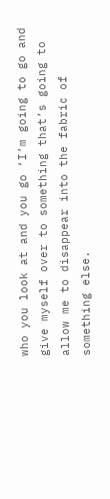who you look at and you go ‘I’m going to go and give myself over to something that’s going to allow me to disappear into the fabric of something else.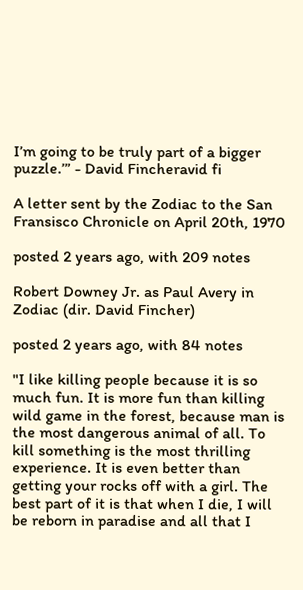I’m going to be truly part of a bigger puzzle.’” - David Fincheravid fi

A letter sent by the Zodiac to the San Fransisco Chronicle on April 20th, 1970

posted 2 years ago, with 209 notes

Robert Downey Jr. as Paul Avery in Zodiac (dir. David Fincher)

posted 2 years ago, with 84 notes

"I like killing people because it is so much fun. It is more fun than killing wild game in the forest, because man is the most dangerous animal of all. To kill something is the most thrilling experience. It is even better than getting your rocks off with a girl. The best part of it is that when I die, I will be reborn in paradise and all that I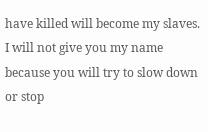have killed will become my slaves. I will not give you my name because you will try to slow down or stop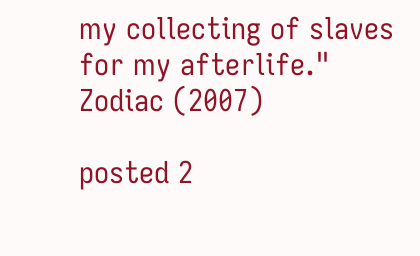my collecting of slaves for my afterlife." Zodiac (2007)

posted 2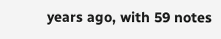years ago, with 59 notes